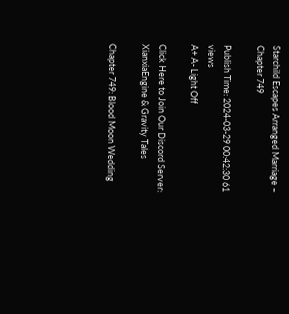Starchild Escapes Arranged Marriage – Chapter 749

Publish Time: 2024-03-29 00:42:30 61 views
A+ A- Light Off

Click Here to Join Our Discord Server: XianxiaEngine & Gravity Tales

Chapter 749: Blood Moon Wedding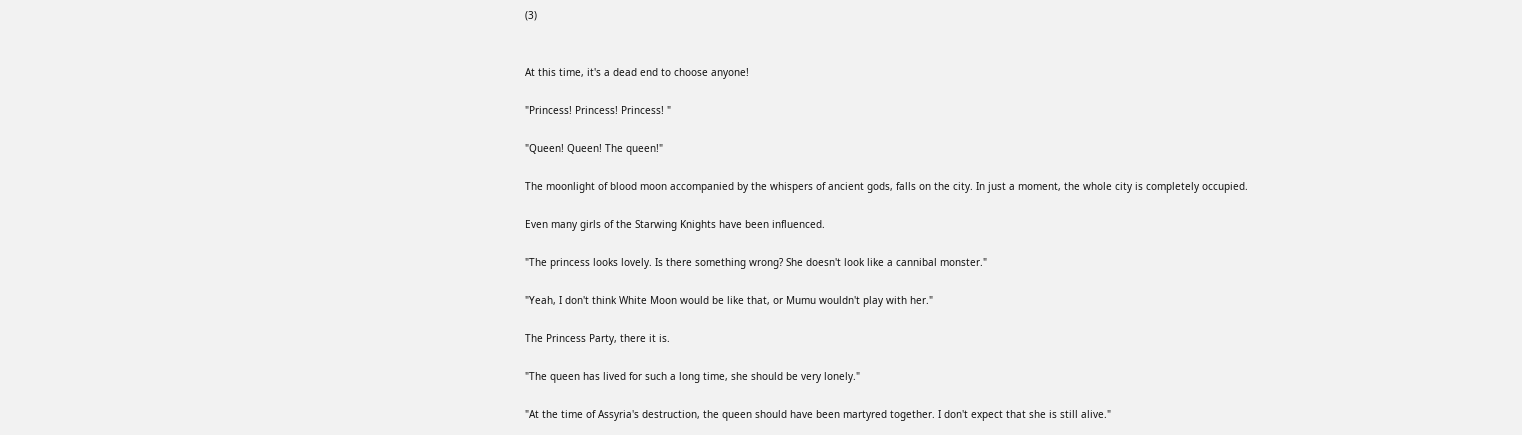(3)


At this time, it's a dead end to choose anyone!

"Princess! Princess! Princess! "

"Queen! Queen! The queen!"

The moonlight of blood moon accompanied by the whispers of ancient gods, falls on the city. In just a moment, the whole city is completely occupied.

Even many girls of the Starwing Knights have been influenced.

"The princess looks lovely. Is there something wrong? She doesn't look like a cannibal monster."

"Yeah, I don't think White Moon would be like that, or Mumu wouldn't play with her."

The Princess Party, there it is.

"The queen has lived for such a long time, she should be very lonely."

"At the time of Assyria's destruction, the queen should have been martyred together. I don't expect that she is still alive."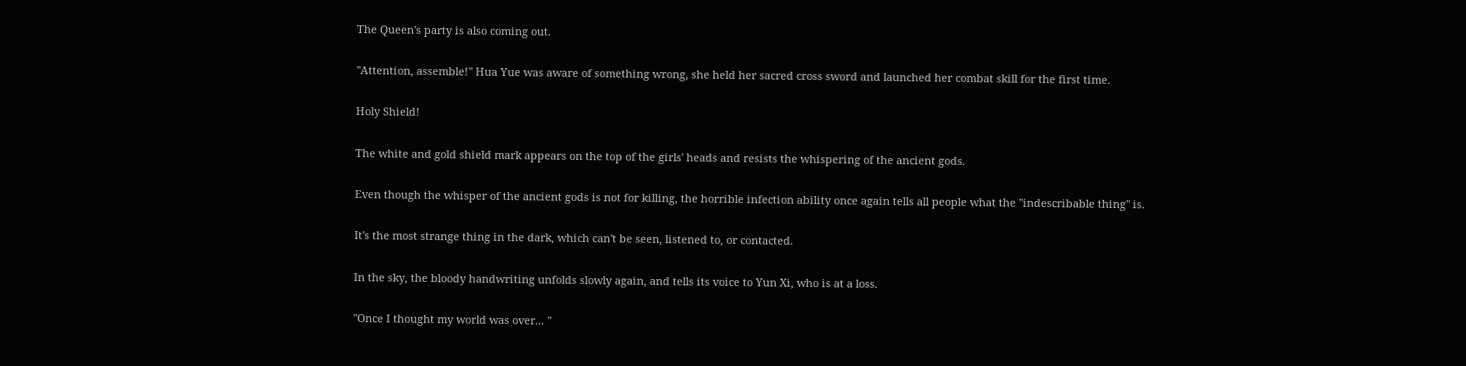The Queen's party is also coming out.

"Attention, assemble!" Hua Yue was aware of something wrong, she held her sacred cross sword and launched her combat skill for the first time.

Holy Shield!

The white and gold shield mark appears on the top of the girls' heads and resists the whispering of the ancient gods.

Even though the whisper of the ancient gods is not for killing, the horrible infection ability once again tells all people what the "indescribable thing" is.

It's the most strange thing in the dark, which can't be seen, listened to, or contacted.

In the sky, the bloody handwriting unfolds slowly again, and tells its voice to Yun Xi, who is at a loss.

"Once I thought my world was over... "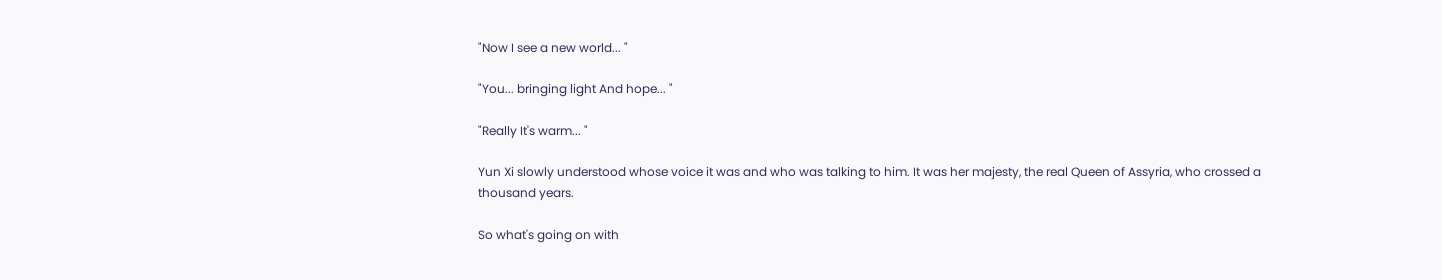"Now I see a new world... "

"You... bringing light And hope... "

"Really It's warm... "

Yun Xi slowly understood whose voice it was and who was talking to him. It was her majesty, the real Queen of Assyria, who crossed a thousand years.

So what's going on with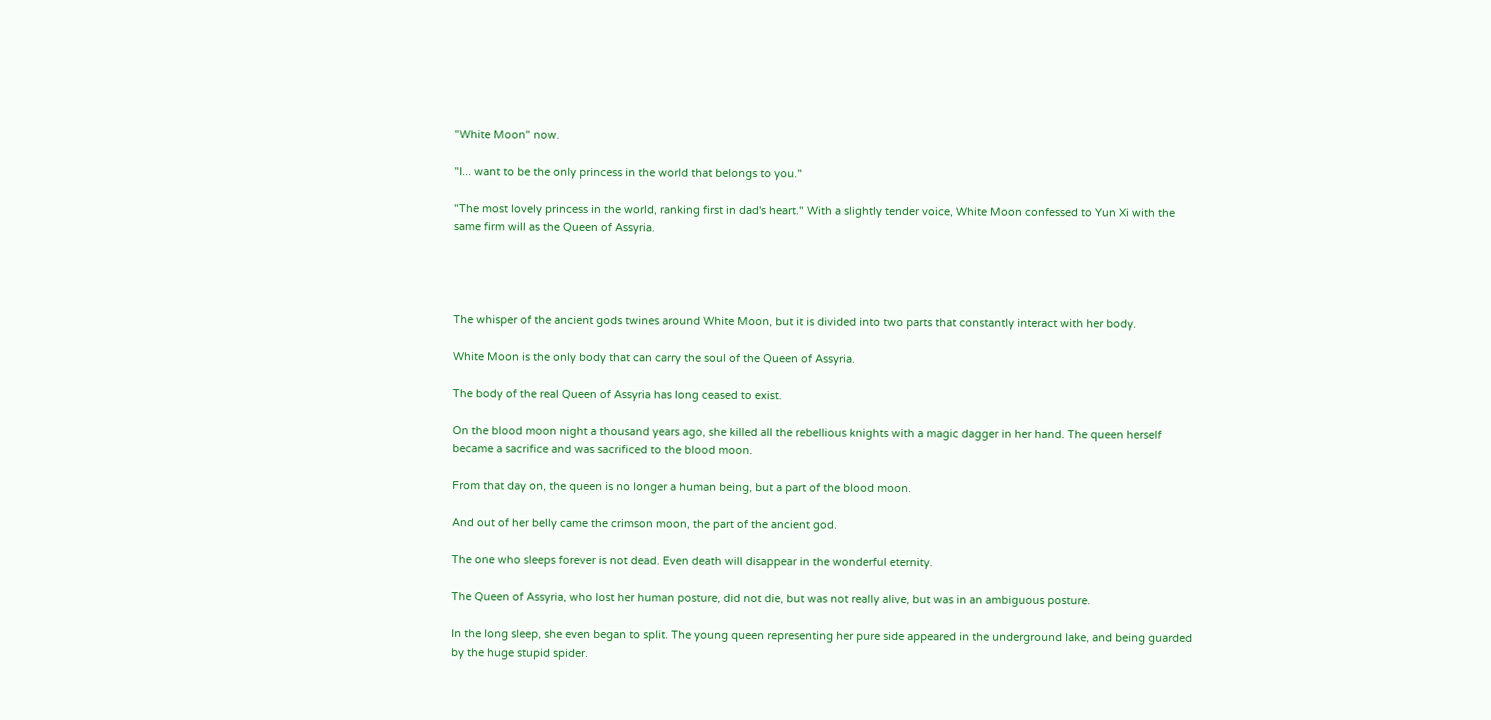"White Moon" now.

"I... want to be the only princess in the world that belongs to you."

"The most lovely princess in the world, ranking first in dad's heart." With a slightly tender voice, White Moon confessed to Yun Xi with the same firm will as the Queen of Assyria.




The whisper of the ancient gods twines around White Moon, but it is divided into two parts that constantly interact with her body.

White Moon is the only body that can carry the soul of the Queen of Assyria.

The body of the real Queen of Assyria has long ceased to exist.

On the blood moon night a thousand years ago, she killed all the rebellious knights with a magic dagger in her hand. The queen herself became a sacrifice and was sacrificed to the blood moon.

From that day on, the queen is no longer a human being, but a part of the blood moon.

And out of her belly came the crimson moon, the part of the ancient god.

The one who sleeps forever is not dead. Even death will disappear in the wonderful eternity.

The Queen of Assyria, who lost her human posture, did not die, but was not really alive, but was in an ambiguous posture.

In the long sleep, she even began to split. The young queen representing her pure side appeared in the underground lake, and being guarded by the huge stupid spider.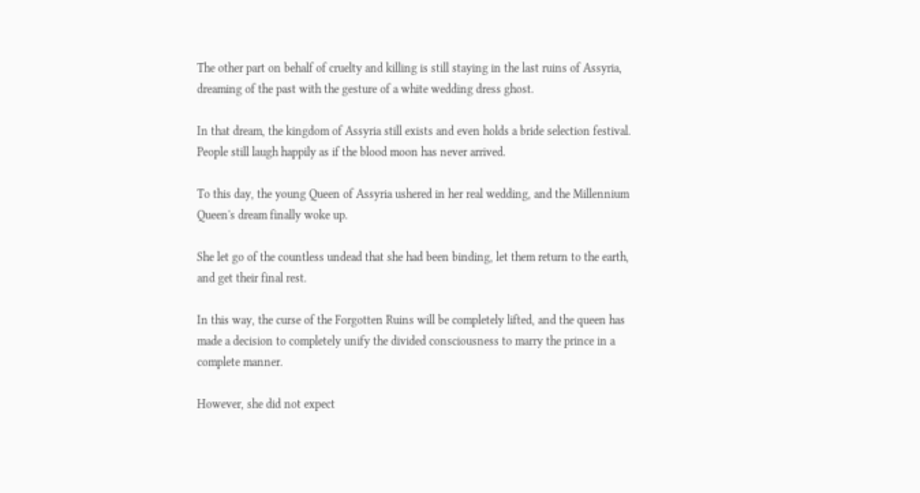The other part on behalf of cruelty and killing is still staying in the last ruins of Assyria, dreaming of the past with the gesture of a white wedding dress ghost.

In that dream, the kingdom of Assyria still exists and even holds a bride selection festival. People still laugh happily as if the blood moon has never arrived.

To this day, the young Queen of Assyria ushered in her real wedding, and the Millennium Queen's dream finally woke up.

She let go of the countless undead that she had been binding, let them return to the earth, and get their final rest.

In this way, the curse of the Forgotten Ruins will be completely lifted, and the queen has made a decision to completely unify the divided consciousness to marry the prince in a complete manner.

However, she did not expect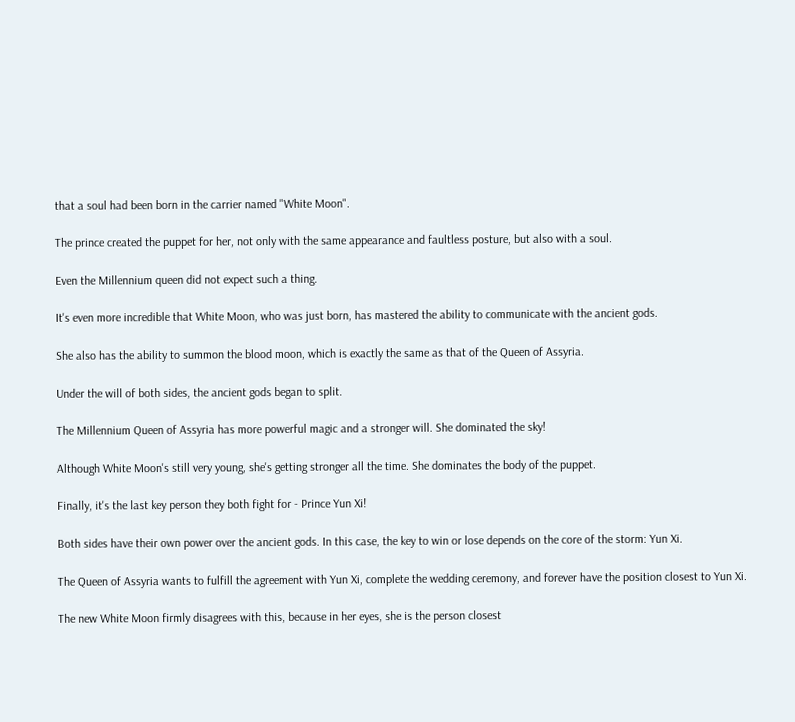that a soul had been born in the carrier named "White Moon".

The prince created the puppet for her, not only with the same appearance and faultless posture, but also with a soul.

Even the Millennium queen did not expect such a thing.

It's even more incredible that White Moon, who was just born, has mastered the ability to communicate with the ancient gods.

She also has the ability to summon the blood moon, which is exactly the same as that of the Queen of Assyria.

Under the will of both sides, the ancient gods began to split.

The Millennium Queen of Assyria has more powerful magic and a stronger will. She dominated the sky!

Although White Moon's still very young, she's getting stronger all the time. She dominates the body of the puppet.

Finally, it's the last key person they both fight for - Prince Yun Xi!

Both sides have their own power over the ancient gods. In this case, the key to win or lose depends on the core of the storm: Yun Xi.

The Queen of Assyria wants to fulfill the agreement with Yun Xi, complete the wedding ceremony, and forever have the position closest to Yun Xi.

The new White Moon firmly disagrees with this, because in her eyes, she is the person closest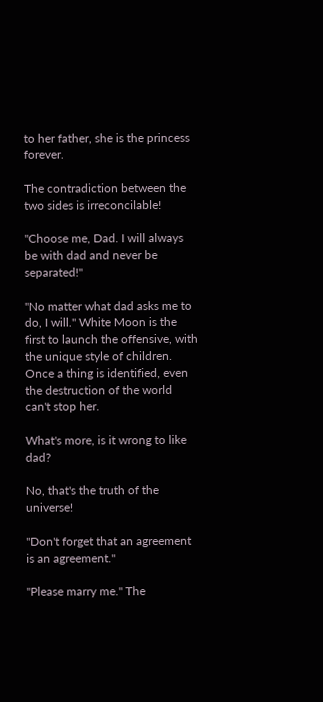to her father, she is the princess forever.

The contradiction between the two sides is irreconcilable!

"Choose me, Dad. I will always be with dad and never be separated!"

"No matter what dad asks me to do, I will." White Moon is the first to launch the offensive, with the unique style of children. Once a thing is identified, even the destruction of the world can't stop her.

What's more, is it wrong to like dad?

No, that's the truth of the universe!

"Don't forget that an agreement is an agreement."

"Please marry me." The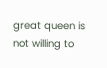great queen is not willing to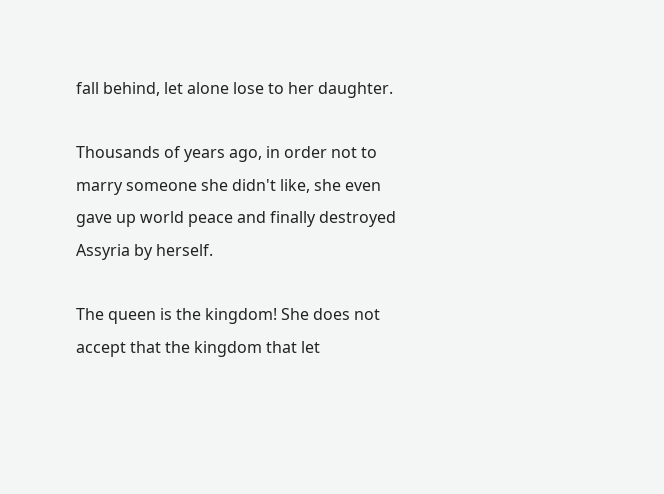fall behind, let alone lose to her daughter.

Thousands of years ago, in order not to marry someone she didn't like, she even gave up world peace and finally destroyed Assyria by herself.

The queen is the kingdom! She does not accept that the kingdom that let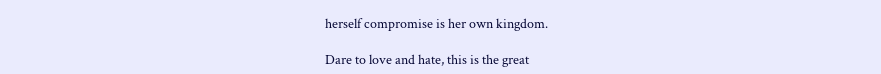herself compromise is her own kingdom.

Dare to love and hate, this is the great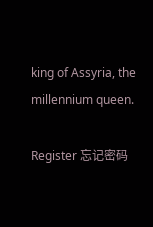king of Assyria, the millennium queen.

Register 忘记密码